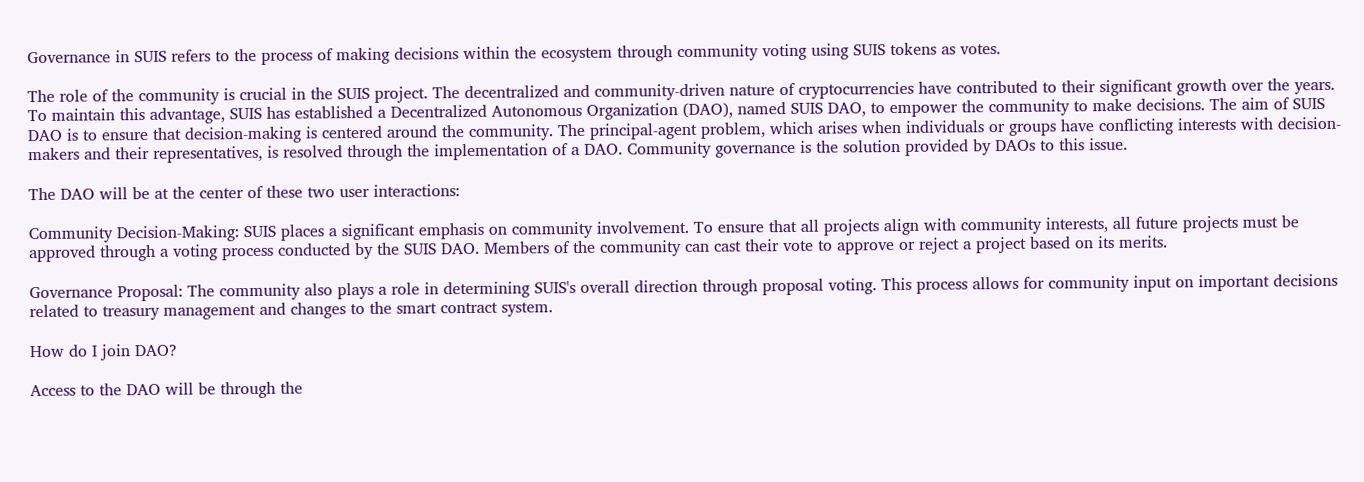Governance in SUIS refers to the process of making decisions within the ecosystem through community voting using SUIS tokens as votes.

The role of the community is crucial in the SUIS project. The decentralized and community-driven nature of cryptocurrencies have contributed to their significant growth over the years. To maintain this advantage, SUIS has established a Decentralized Autonomous Organization (DAO), named SUIS DAO, to empower the community to make decisions. The aim of SUIS DAO is to ensure that decision-making is centered around the community. The principal-agent problem, which arises when individuals or groups have conflicting interests with decision-makers and their representatives, is resolved through the implementation of a DAO. Community governance is the solution provided by DAOs to this issue.

The DAO will be at the center of these two user interactions:

Community Decision-Making: SUIS places a significant emphasis on community involvement. To ensure that all projects align with community interests, all future projects must be approved through a voting process conducted by the SUIS DAO. Members of the community can cast their vote to approve or reject a project based on its merits.

Governance Proposal: The community also plays a role in determining SUIS's overall direction through proposal voting. This process allows for community input on important decisions related to treasury management and changes to the smart contract system.

How do I join DAO?

Access to the DAO will be through the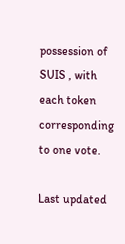possession of SUIS , with each token corresponding to one vote.

Last updated